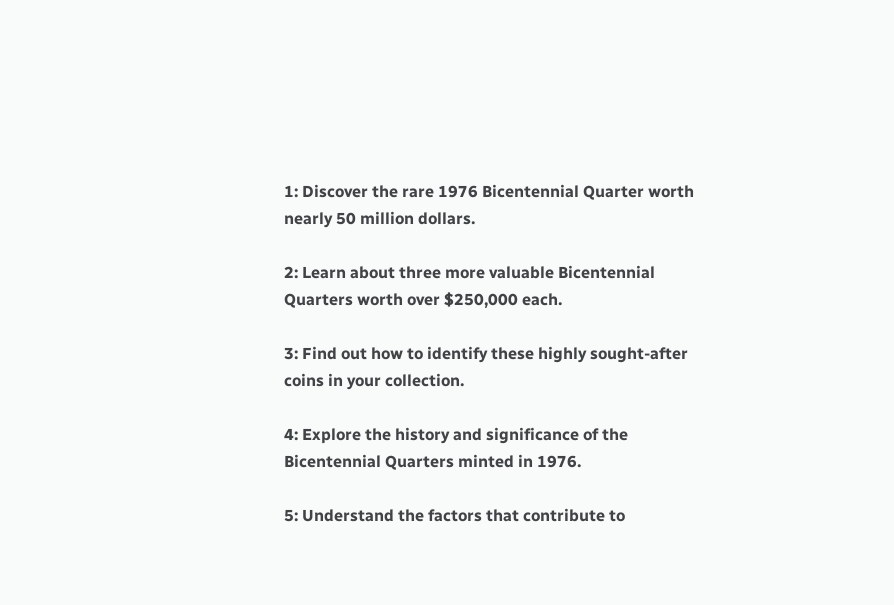1: Discover the rare 1976 Bicentennial Quarter worth nearly 50 million dollars.

2: Learn about three more valuable Bicentennial Quarters worth over $250,000 each.

3: Find out how to identify these highly sought-after coins in your collection.

4: Explore the history and significance of the Bicentennial Quarters minted in 1976.

5: Understand the factors that contribute to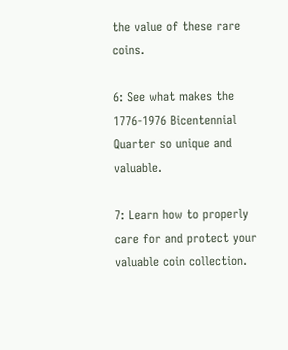the value of these rare coins.

6: See what makes the 1776-1976 Bicentennial Quarter so unique and valuable.

7: Learn how to properly care for and protect your valuable coin collection.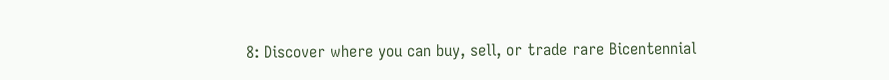8: Discover where you can buy, sell, or trade rare Bicentennial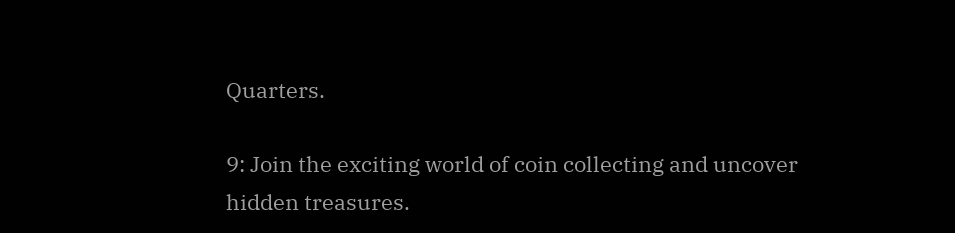Quarters.

9: Join the exciting world of coin collecting and uncover hidden treasures.